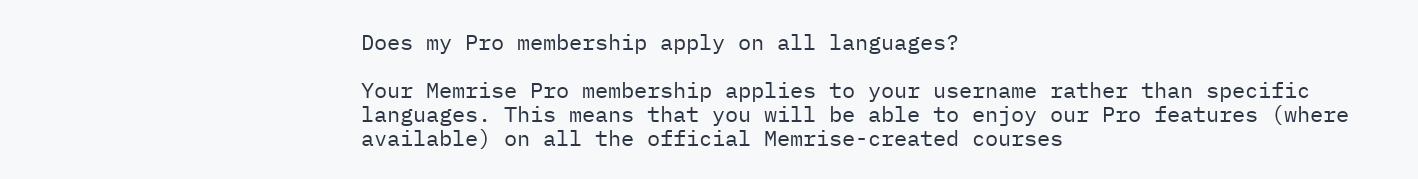Does my Pro membership apply on all languages?

Your Memrise Pro membership applies to your username rather than specific languages. This means that you will be able to enjoy our Pro features (where available) on all the official Memrise-created courses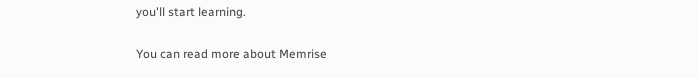you'll start learning.

You can read more about Memrise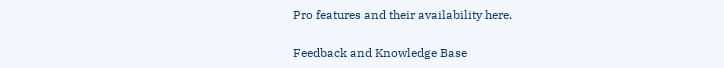Pro features and their availability here.

Feedback and Knowledge Base